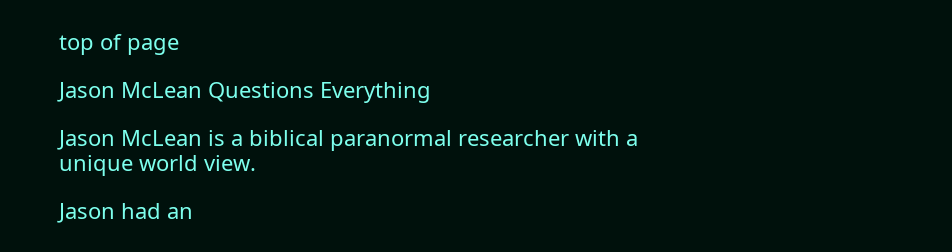top of page

Jason McLean Questions Everything

Jason McLean is a biblical paranormal researcher with a unique world view.

Jason had an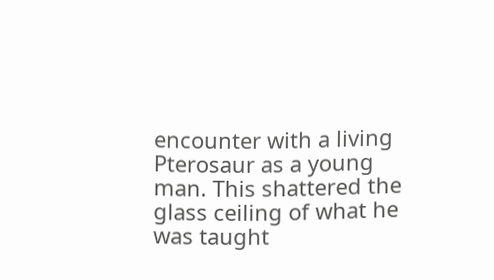encounter with a living Pterosaur as a young man. This shattered the glass ceiling of what he was taught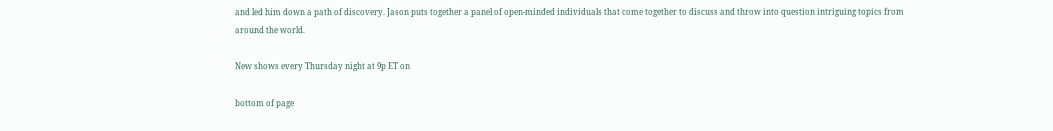and led him down a path of discovery. Jason puts together a panel of open-minded individuals that come together to discuss and throw into question intriguing topics from around the world.

New shows every Thursday night at 9p ET on

bottom of page